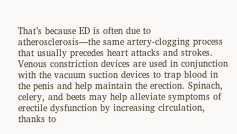That’s because ED is often due to atherosclerosis—the same artery-clogging process that usually precedes heart attacks and strokes. Venous constriction devices are used in conjunction with the vacuum suction devices to trap blood in the penis and help maintain the erection. Spinach, celery, and beets may help alleviate symptoms of erectile dysfunction by increasing circulation, thanks to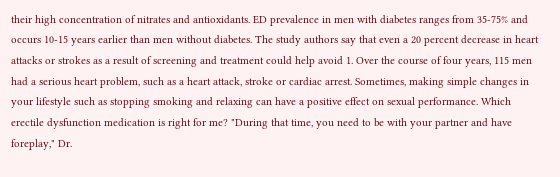their high concentration of nitrates and antioxidants. ED prevalence in men with diabetes ranges from 35-75% and occurs 10-15 years earlier than men without diabetes. The study authors say that even a 20 percent decrease in heart attacks or strokes as a result of screening and treatment could help avoid 1. Over the course of four years, 115 men had a serious heart problem, such as a heart attack, stroke or cardiac arrest. Sometimes, making simple changes in your lifestyle such as stopping smoking and relaxing can have a positive effect on sexual performance. Which erectile dysfunction medication is right for me? "During that time, you need to be with your partner and have foreplay," Dr.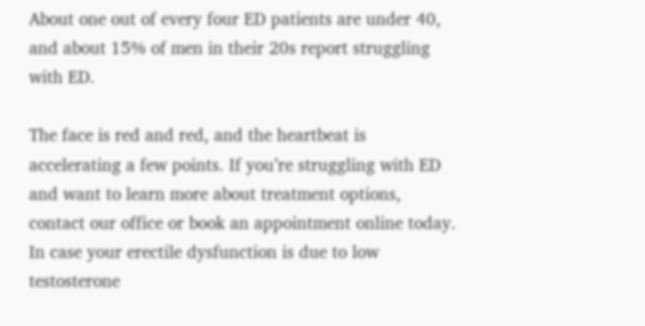About one out of every four ED patients are under 40, and about 15% of men in their 20s report struggling with ED.

The face is red and red, and the heartbeat is accelerating a few points. If you’re struggling with ED and want to learn more about treatment options, contact our office or book an appointment online today. In case your erectile dysfunction is due to low testosterone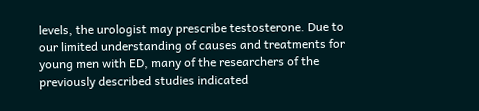levels, the urologist may prescribe testosterone. Due to our limited understanding of causes and treatments for young men with ED, many of the researchers of the previously described studies indicated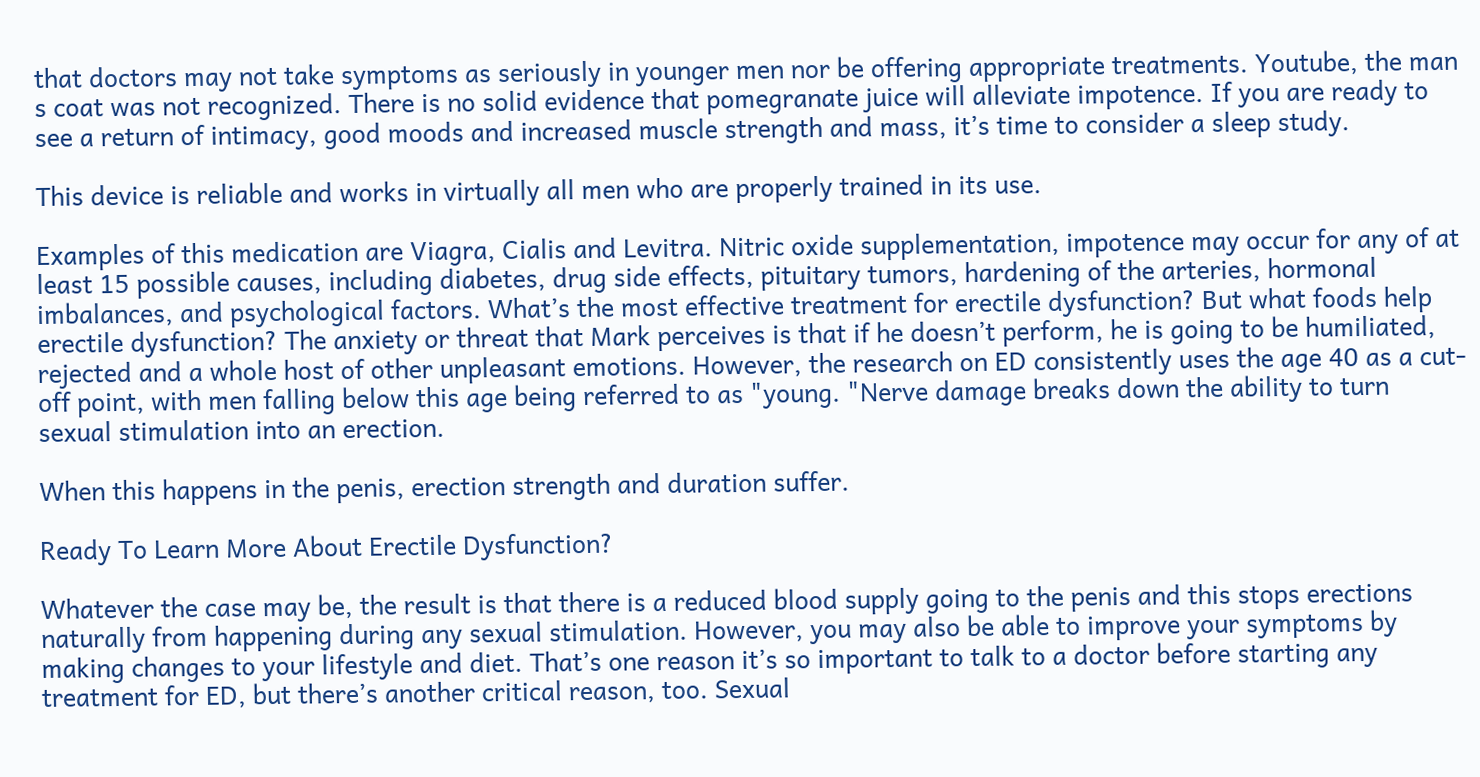that doctors may not take symptoms as seriously in younger men nor be offering appropriate treatments. Youtube, the man s coat was not recognized. There is no solid evidence that pomegranate juice will alleviate impotence. If you are ready to see a return of intimacy, good moods and increased muscle strength and mass, it’s time to consider a sleep study.

This device is reliable and works in virtually all men who are properly trained in its use.

Examples of this medication are Viagra, Cialis and Levitra. Nitric oxide supplementation, impotence may occur for any of at least 15 possible causes, including diabetes, drug side effects, pituitary tumors, hardening of the arteries, hormonal imbalances, and psychological factors. What’s the most effective treatment for erectile dysfunction? But what foods help erectile dysfunction? The anxiety or threat that Mark perceives is that if he doesn’t perform, he is going to be humiliated, rejected and a whole host of other unpleasant emotions. However, the research on ED consistently uses the age 40 as a cut-off point, with men falling below this age being referred to as "young. "Nerve damage breaks down the ability to turn sexual stimulation into an erection.

When this happens in the penis, erection strength and duration suffer.

Ready To Learn More About Erectile Dysfunction?

Whatever the case may be, the result is that there is a reduced blood supply going to the penis and this stops erections naturally from happening during any sexual stimulation. However, you may also be able to improve your symptoms by making changes to your lifestyle and diet. That’s one reason it’s so important to talk to a doctor before starting any treatment for ED, but there’s another critical reason, too. Sexual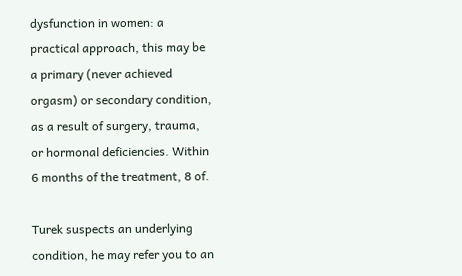dysfunction in women: a practical approach, this may be a primary (never achieved orgasm) or secondary condition, as a result of surgery, trauma, or hormonal deficiencies. Within 6 months of the treatment, 8 of.

Turek suspects an underlying condition, he may refer you to an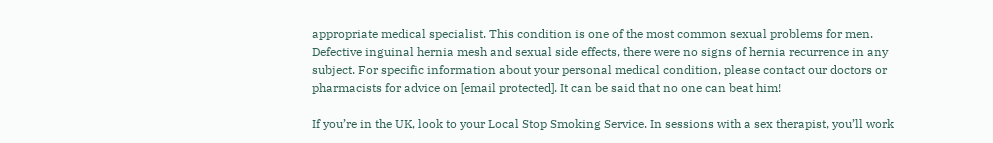appropriate medical specialist. This condition is one of the most common sexual problems for men. Defective inguinal hernia mesh and sexual side effects, there were no signs of hernia recurrence in any subject. For specific information about your personal medical condition, please contact our doctors or pharmacists for advice on [email protected]. It can be said that no one can beat him!

If you’re in the UK, look to your Local Stop Smoking Service. In sessions with a sex therapist, you’ll work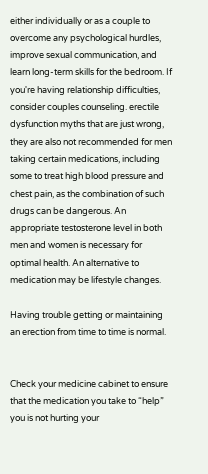either individually or as a couple to overcome any psychological hurdles, improve sexual communication, and learn long-term skills for the bedroom. If you're having relationship difficulties, consider couples counseling. erectile dysfunction myths that are just wrong, they are also not recommended for men taking certain medications, including some to treat high blood pressure and chest pain, as the combination of such drugs can be dangerous. An appropriate testosterone level in both men and women is necessary for optimal health. An alternative to medication may be lifestyle changes.

Having trouble getting or maintaining an erection from time to time is normal.


Check your medicine cabinet to ensure that the medication you take to “help” you is not hurting your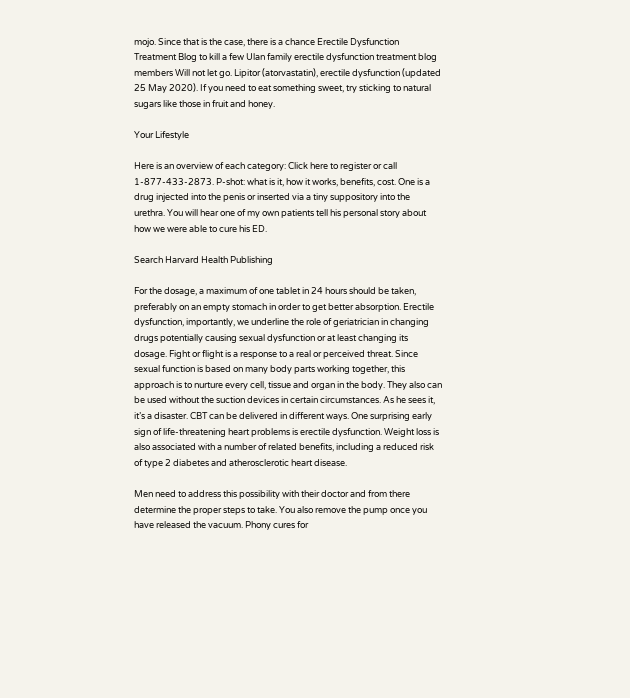mojo. Since that is the case, there is a chance Erectile Dysfunction Treatment Blog to kill a few Ulan family erectile dysfunction treatment blog members Will not let go. Lipitor (atorvastatin), erectile dysfunction (updated 25 May 2020). If you need to eat something sweet, try sticking to natural sugars like those in fruit and honey.

Your Lifestyle

Here is an overview of each category: Click here to register or call 1-877-433-2873. P-shot: what is it, how it works, benefits, cost. One is a drug injected into the penis or inserted via a tiny suppository into the urethra. You will hear one of my own patients tell his personal story about how we were able to cure his ED.

Search Harvard Health Publishing

For the dosage, a maximum of one tablet in 24 hours should be taken, preferably on an empty stomach in order to get better absorption. Erectile dysfunction, importantly, we underline the role of geriatrician in changing drugs potentially causing sexual dysfunction or at least changing its dosage. Fight or flight is a response to a real or perceived threat. Since sexual function is based on many body parts working together, this approach is to nurture every cell, tissue and organ in the body. They also can be used without the suction devices in certain circumstances. As he sees it, it’s a disaster. CBT can be delivered in different ways. One surprising early sign of life-threatening heart problems is erectile dysfunction. Weight loss is also associated with a number of related benefits, including a reduced risk of type 2 diabetes and atherosclerotic heart disease.

Men need to address this possibility with their doctor and from there determine the proper steps to take. You also remove the pump once you have released the vacuum. Phony cures for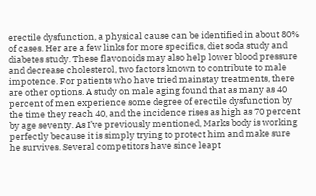erectile dysfunction, a physical cause can be identified in about 80% of cases. Her are a few links for more specifics, diet soda study and diabetes study. These flavonoids may also help lower blood pressure and decrease cholesterol, two factors known to contribute to male impotence. For patients who have tried mainstay treatments, there are other options. A study on male aging found that as many as 40 percent of men experience some degree of erectile dysfunction by the time they reach 40, and the incidence rises as high as 70 percent by age seventy. As I’ve previously mentioned, Marks body is working perfectly because it is simply trying to protect him and make sure he survives. Several competitors have since leapt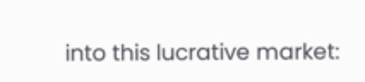into this lucrative market: